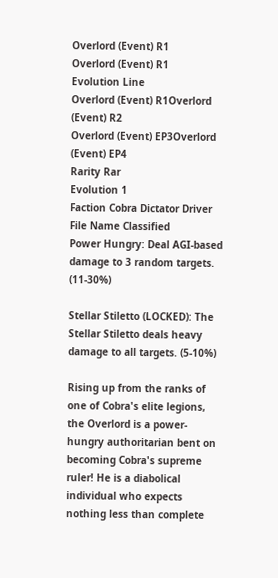Overlord (Event) R1
Overlord (Event) R1
Evolution Line
Overlord (Event) R1Overlord (Event) R2
Overlord (Event) EP3Overlord (Event) EP4
Rarity Rar
Evolution 1
Faction Cobra Dictator Driver
File Name Classified
Power Hungry: Deal AGI-based damage to 3 random targets. (11-30%)

Stellar Stiletto (LOCKED): The Stellar Stiletto deals heavy damage to all targets. (5-10%)

Rising up from the ranks of one of Cobra's elite legions, the Overlord is a power-hungry authoritarian bent on becoming Cobra's supreme ruler! He is a diabolical individual who expects nothing less than complete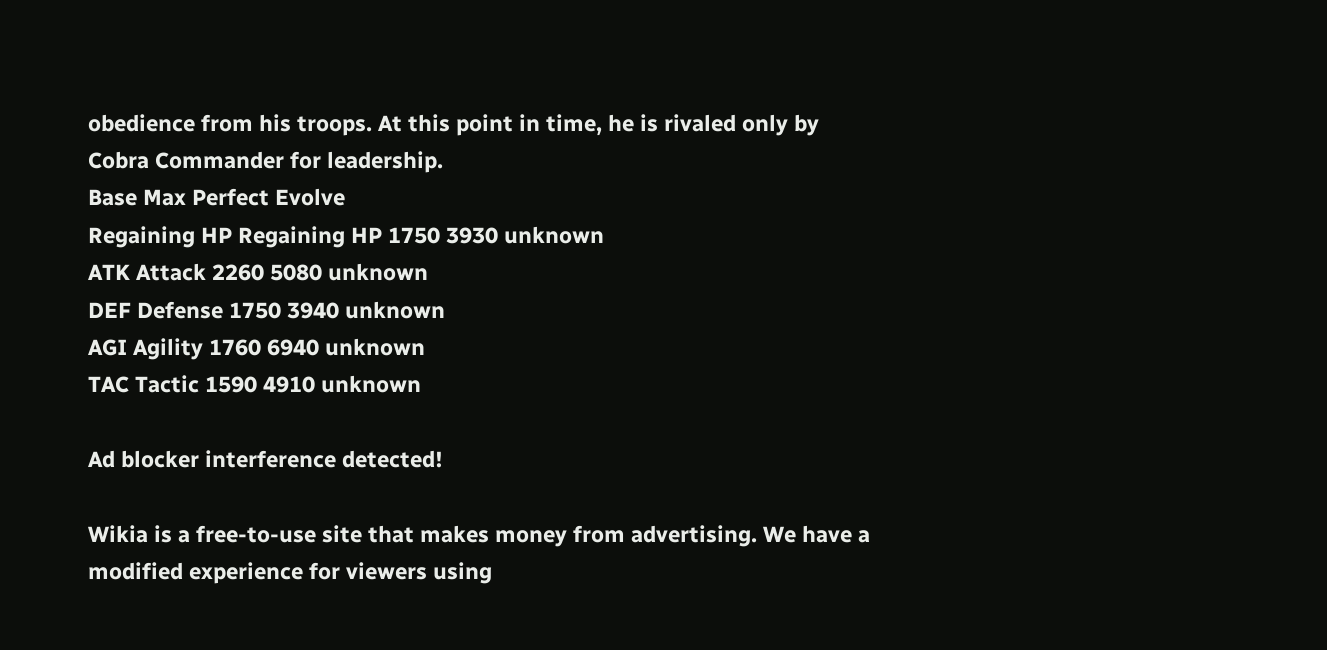obedience from his troops. At this point in time, he is rivaled only by Cobra Commander for leadership.
Base Max Perfect Evolve
Regaining HP Regaining HP 1750 3930 unknown
ATK Attack 2260 5080 unknown
DEF Defense 1750 3940 unknown
AGI Agility 1760 6940 unknown
TAC Tactic 1590 4910 unknown

Ad blocker interference detected!

Wikia is a free-to-use site that makes money from advertising. We have a modified experience for viewers using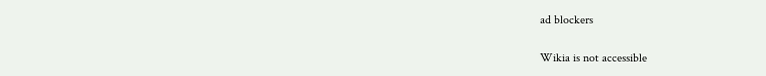ad blockers

Wikia is not accessible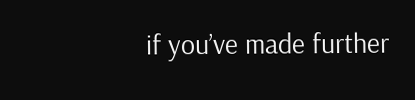if you’ve made further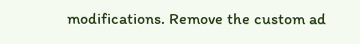modifications. Remove the custom ad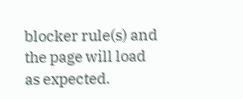blocker rule(s) and the page will load as expected.